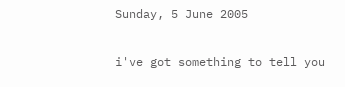Sunday, 5 June 2005

i've got something to tell you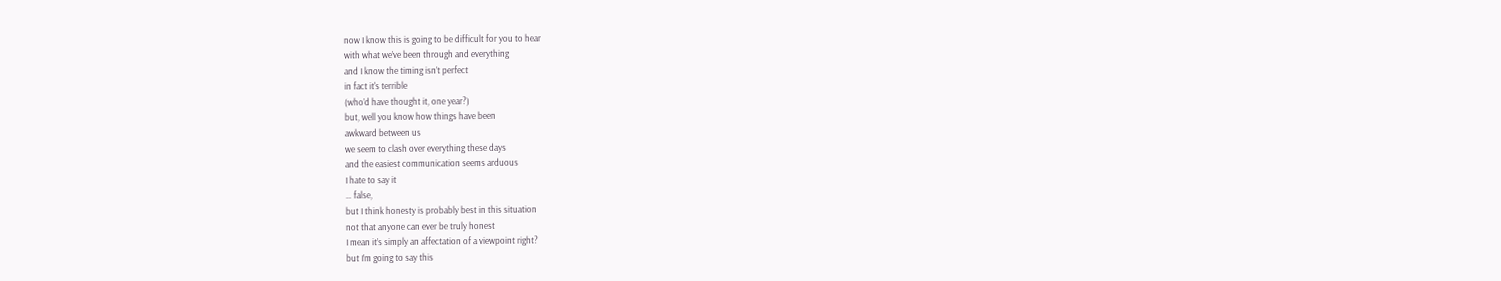now I know this is going to be difficult for you to hear
with what we’ve been through and everything
and I know the timing isn’t perfect
in fact it's terrible
(who’d have thought it, one year?)
but, well you know how things have been
awkward between us
we seem to clash over everything these days
and the easiest communication seems arduous
I hate to say it
… false,
but I think honesty is probably best in this situation
not that anyone can ever be truly honest
I mean it’s simply an affectation of a viewpoint right?
but I’m going to say this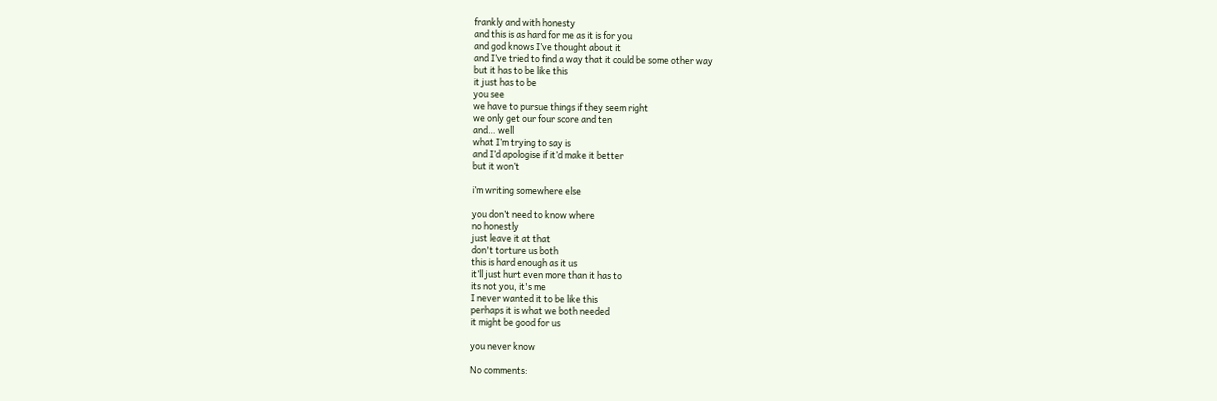frankly and with honesty
and this is as hard for me as it is for you
and god knows I’ve thought about it
and I’ve tried to find a way that it could be some other way
but it has to be like this
it just has to be
you see
we have to pursue things if they seem right
we only get our four score and ten
and… well
what I’m trying to say is
and I’d apologise if it’d make it better
but it won’t

i’m writing somewhere else

you don’t need to know where
no honestly
just leave it at that
don't torture us both
this is hard enough as it us
it’ll just hurt even more than it has to
its not you, it's me
I never wanted it to be like this
perhaps it is what we both needed
it might be good for us

you never know

No comments: